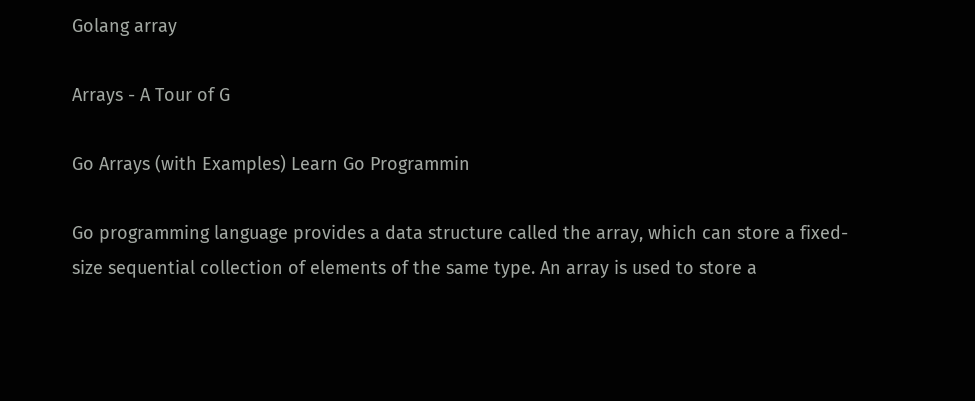Golang array

Arrays - A Tour of G

Go Arrays (with Examples) Learn Go Programmin

Go programming language provides a data structure called the array, which can store a fixed-size sequential collection of elements of the same type. An array is used to store a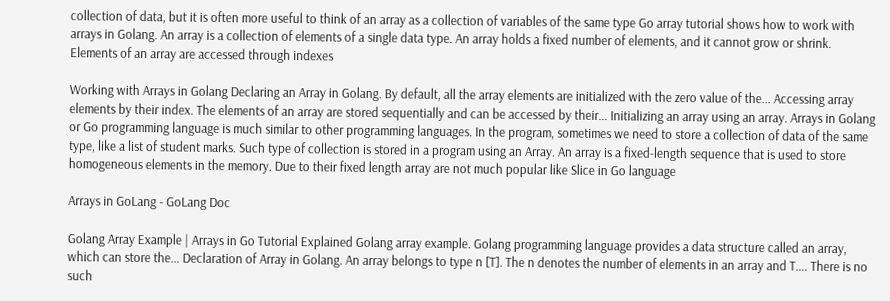collection of data, but it is often more useful to think of an array as a collection of variables of the same type Go array tutorial shows how to work with arrays in Golang. An array is a collection of elements of a single data type. An array holds a fixed number of elements, and it cannot grow or shrink. Elements of an array are accessed through indexes

Working with Arrays in Golang Declaring an Array in Golang. By default, all the array elements are initialized with the zero value of the... Accessing array elements by their index. The elements of an array are stored sequentially and can be accessed by their... Initializing an array using an array. Arrays in Golang or Go programming language is much similar to other programming languages. In the program, sometimes we need to store a collection of data of the same type, like a list of student marks. Such type of collection is stored in a program using an Array. An array is a fixed-length sequence that is used to store homogeneous elements in the memory. Due to their fixed length array are not much popular like Slice in Go language

Arrays in GoLang - GoLang Doc

Golang Array Example | Arrays in Go Tutorial Explained Golang array example. Golang programming language provides a data structure called an array, which can store the... Declaration of Array in Golang. An array belongs to type n [T]. The n denotes the number of elements in an array and T.... There is no such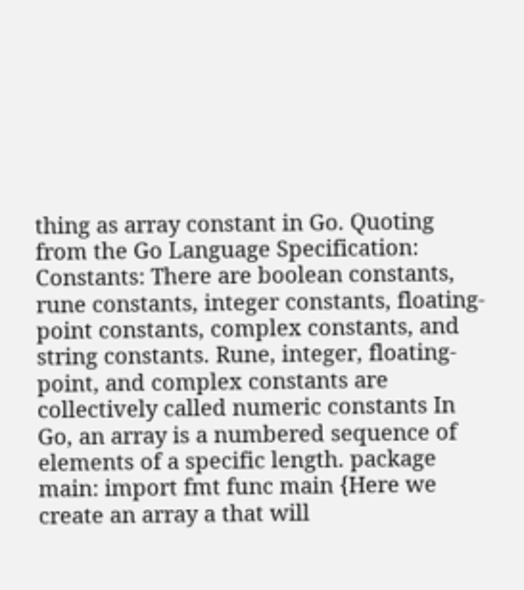thing as array constant in Go. Quoting from the Go Language Specification: Constants: There are boolean constants, rune constants, integer constants, floating-point constants, complex constants, and string constants. Rune, integer, floating-point, and complex constants are collectively called numeric constants In Go, an array is a numbered sequence of elements of a specific length. package main: import fmt func main {Here we create an array a that will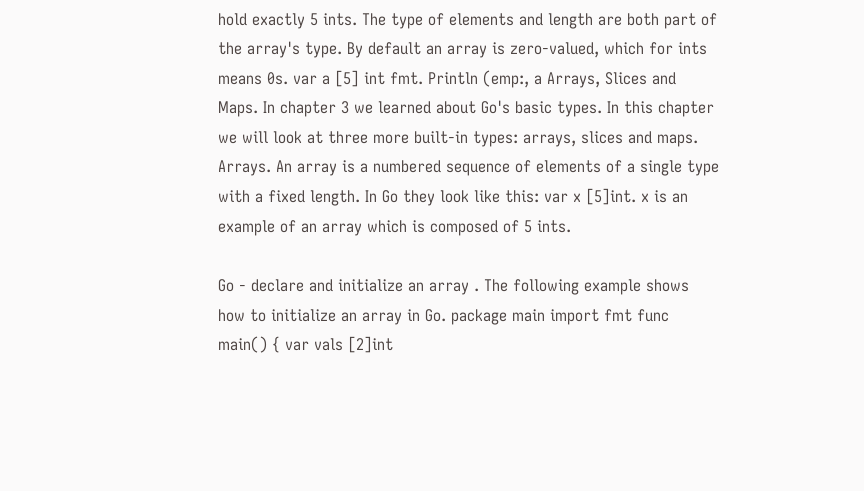hold exactly 5 ints. The type of elements and length are both part of the array's type. By default an array is zero-valued, which for ints means 0s. var a [5] int fmt. Println (emp:, a Arrays, Slices and Maps. In chapter 3 we learned about Go's basic types. In this chapter we will look at three more built-in types: arrays, slices and maps. Arrays. An array is a numbered sequence of elements of a single type with a fixed length. In Go they look like this: var x [5]int. x is an example of an array which is composed of 5 ints.

Go - declare and initialize an array . The following example shows how to initialize an array in Go. package main import fmt func main() { var vals [2]int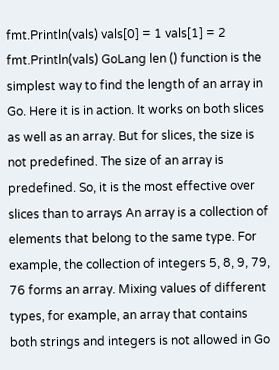fmt.Println(vals) vals[0] = 1 vals[1] = 2 fmt.Println(vals) GoLang len () function is the simplest way to find the length of an array in Go. Here it is in action. It works on both slices as well as an array. But for slices, the size is not predefined. The size of an array is predefined. So, it is the most effective over slices than to arrays An array is a collection of elements that belong to the same type. For example, the collection of integers 5, 8, 9, 79, 76 forms an array. Mixing values of different types, for example, an array that contains both strings and integers is not allowed in Go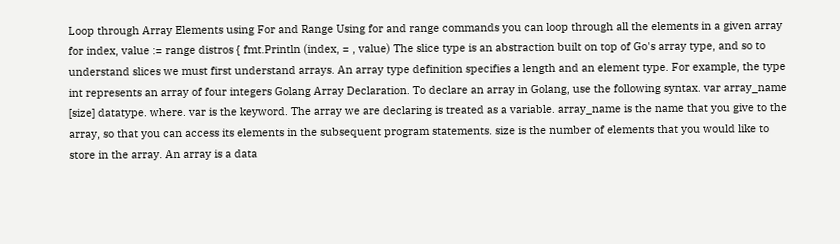Loop through Array Elements using For and Range Using for and range commands you can loop through all the elements in a given array for index, value := range distros { fmt.Println (index, = , value) The slice type is an abstraction built on top of Go's array type, and so to understand slices we must first understand arrays. An array type definition specifies a length and an element type. For example, the type int represents an array of four integers Golang Array Declaration. To declare an array in Golang, use the following syntax. var array_name [size] datatype. where. var is the keyword. The array we are declaring is treated as a variable. array_name is the name that you give to the array, so that you can access its elements in the subsequent program statements. size is the number of elements that you would like to store in the array. An array is a data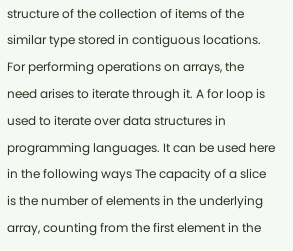structure of the collection of items of the similar type stored in contiguous locations. For performing operations on arrays, the need arises to iterate through it. A for loop is used to iterate over data structures in programming languages. It can be used here in the following ways The capacity of a slice is the number of elements in the underlying array, counting from the first element in the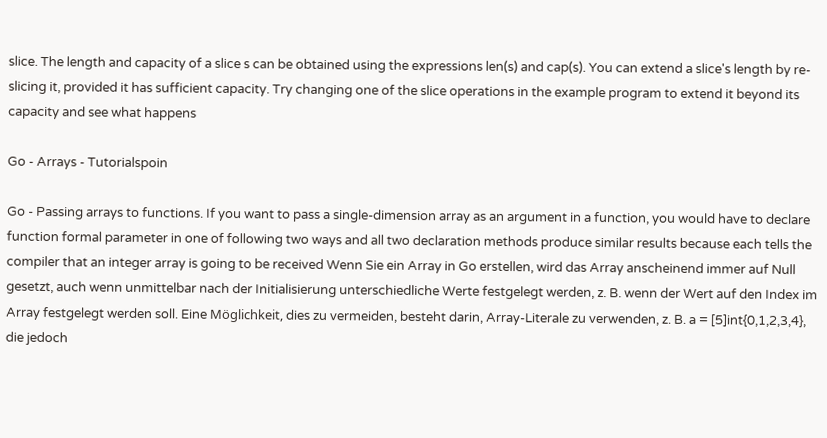slice. The length and capacity of a slice s can be obtained using the expressions len(s) and cap(s). You can extend a slice's length by re-slicing it, provided it has sufficient capacity. Try changing one of the slice operations in the example program to extend it beyond its capacity and see what happens

Go - Arrays - Tutorialspoin

Go - Passing arrays to functions. If you want to pass a single-dimension array as an argument in a function, you would have to declare function formal parameter in one of following two ways and all two declaration methods produce similar results because each tells the compiler that an integer array is going to be received Wenn Sie ein Array in Go erstellen, wird das Array anscheinend immer auf Null gesetzt, auch wenn unmittelbar nach der Initialisierung unterschiedliche Werte festgelegt werden, z. B. wenn der Wert auf den Index im Array festgelegt werden soll. Eine Möglichkeit, dies zu vermeiden, besteht darin, Array-Literale zu verwenden, z. B. a = [5]int{0,1,2,3,4}, die jedoch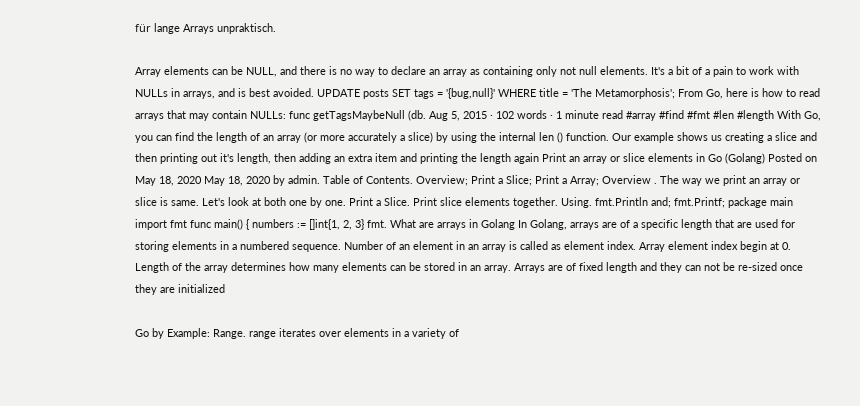für lange Arrays unpraktisch.

Array elements can be NULL, and there is no way to declare an array as containing only not null elements. It's a bit of a pain to work with NULLs in arrays, and is best avoided. UPDATE posts SET tags = '{bug,null}' WHERE title = 'The Metamorphosis'; From Go, here is how to read arrays that may contain NULLs: func getTagsMaybeNull (db. Aug 5, 2015 · 102 words · 1 minute read #array #find #fmt #len #length With Go, you can find the length of an array (or more accurately a slice) by using the internal len () function. Our example shows us creating a slice and then printing out it's length, then adding an extra item and printing the length again Print an array or slice elements in Go (Golang) Posted on May 18, 2020 May 18, 2020 by admin. Table of Contents. Overview; Print a Slice; Print a Array; Overview . The way we print an array or slice is same. Let's look at both one by one. Print a Slice. Print slice elements together. Using. fmt.Println and; fmt.Printf; package main import fmt func main() { numbers := []int{1, 2, 3} fmt. What are arrays in Golang In Golang, arrays are of a specific length that are used for storing elements in a numbered sequence. Number of an element in an array is called as element index. Array element index begin at 0. Length of the array determines how many elements can be stored in an array. Arrays are of fixed length and they can not be re-sized once they are initialized

Go by Example: Range. range iterates over elements in a variety of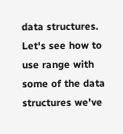data structures. Let's see how to use range with some of the data structures we've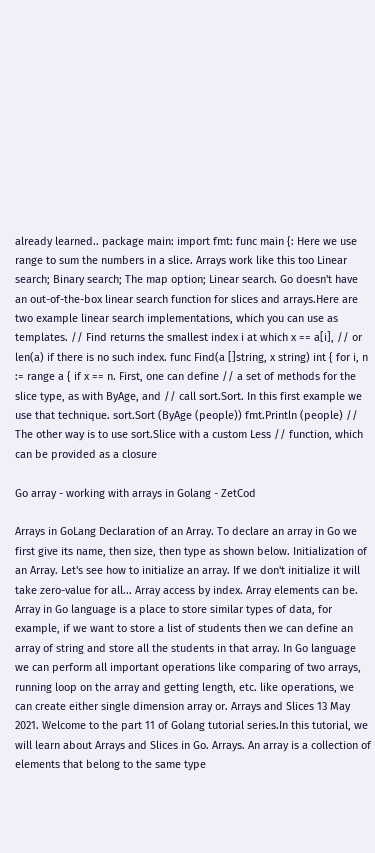already learned.. package main: import fmt: func main {: Here we use range to sum the numbers in a slice. Arrays work like this too Linear search; Binary search; The map option; Linear search. Go doesn't have an out-of-the-box linear search function for slices and arrays.Here are two example linear search implementations, which you can use as templates. // Find returns the smallest index i at which x == a[i], // or len(a) if there is no such index. func Find(a []string, x string) int { for i, n := range a { if x == n. First, one can define // a set of methods for the slice type, as with ByAge, and // call sort.Sort. In this first example we use that technique. sort.Sort (ByAge (people)) fmt.Println (people) // The other way is to use sort.Slice with a custom Less // function, which can be provided as a closure

Go array - working with arrays in Golang - ZetCod

Arrays in GoLang Declaration of an Array. To declare an array in Go we first give its name, then size, then type as shown below. Initialization of an Array. Let's see how to initialize an array. If we don't initialize it will take zero-value for all... Array access by index. Array elements can be. Array in Go language is a place to store similar types of data, for example, if we want to store a list of students then we can define an array of string and store all the students in that array. In Go language we can perform all important operations like comparing of two arrays, running loop on the array and getting length, etc. like operations, we can create either single dimension array or. Arrays and Slices 13 May 2021. Welcome to the part 11 of Golang tutorial series.In this tutorial, we will learn about Arrays and Slices in Go. Arrays. An array is a collection of elements that belong to the same type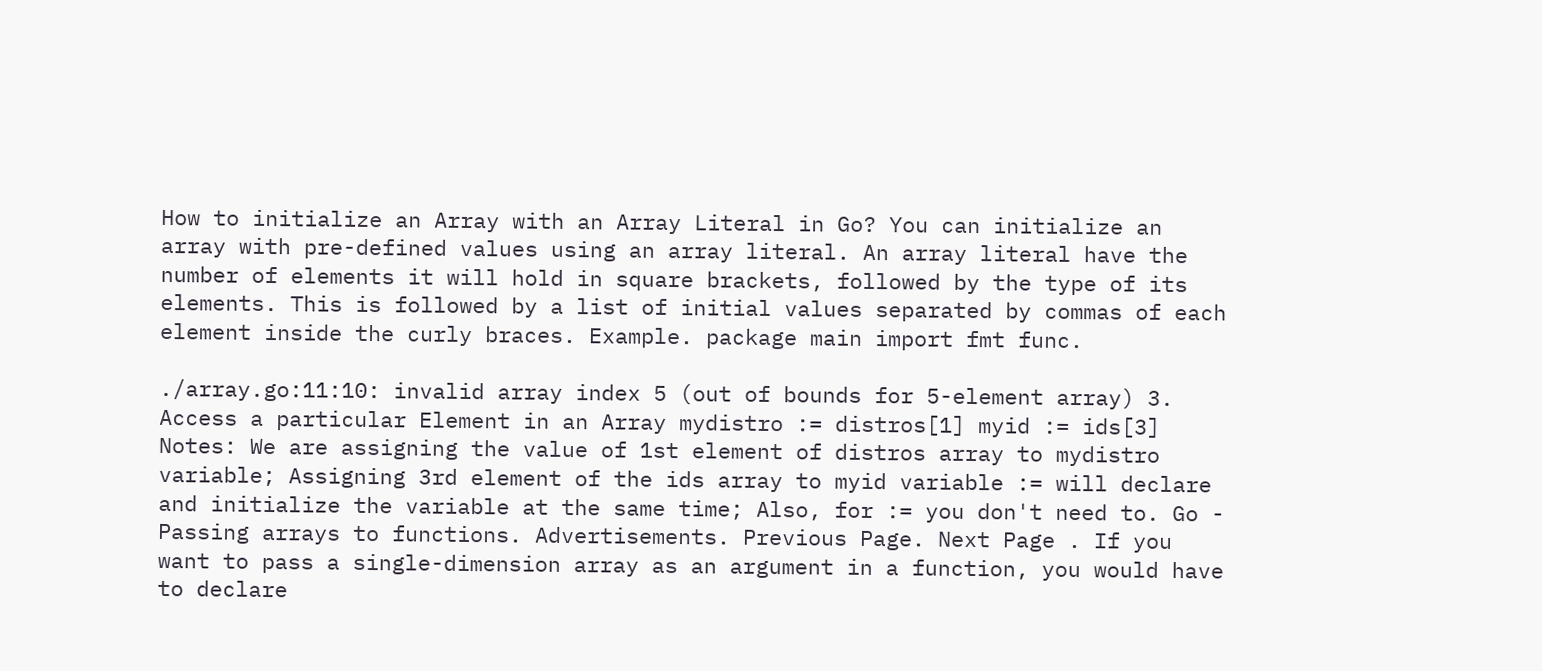How to initialize an Array with an Array Literal in Go? You can initialize an array with pre-defined values using an array literal. An array literal have the number of elements it will hold in square brackets, followed by the type of its elements. This is followed by a list of initial values separated by commas of each element inside the curly braces. Example. package main import fmt func.

./array.go:11:10: invalid array index 5 (out of bounds for 5-element array) 3. Access a particular Element in an Array mydistro := distros[1] myid := ids[3] Notes: We are assigning the value of 1st element of distros array to mydistro variable; Assigning 3rd element of the ids array to myid variable := will declare and initialize the variable at the same time; Also, for := you don't need to. Go - Passing arrays to functions. Advertisements. Previous Page. Next Page . If you want to pass a single-dimension array as an argument in a function, you would have to declare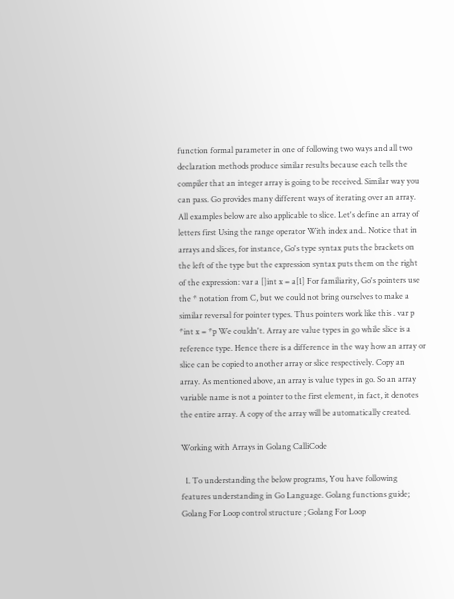function formal parameter in one of following two ways and all two declaration methods produce similar results because each tells the compiler that an integer array is going to be received. Similar way you can pass. Go provides many different ways of iterating over an array. All examples below are also applicable to slice. Let's define an array of letters first Using the range operator With index and.. Notice that in arrays and slices, for instance, Go's type syntax puts the brackets on the left of the type but the expression syntax puts them on the right of the expression: var a []int x = a[1] For familiarity, Go's pointers use the * notation from C, but we could not bring ourselves to make a similar reversal for pointer types. Thus pointers work like this . var p *int x = *p We couldn't. Array are value types in go while slice is a reference type. Hence there is a difference in the way how an array or slice can be copied to another array or slice respectively. Copy an array. As mentioned above, an array is value types in go. So an array variable name is not a pointer to the first element, in fact, it denotes the entire array. A copy of the array will be automatically created.

Working with Arrays in Golang CalliCode

  1. To understanding the below programs, You have following features understanding in Go Language. Golang functions guide; Golang For Loop control structure ; Golang For Loop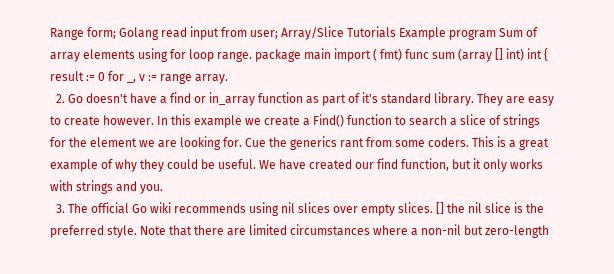Range form; Golang read input from user; Array/Slice Tutorials Example program Sum of array elements using for loop range. package main import ( fmt) func sum (array [] int) int { result := 0 for _, v := range array.
  2. Go doesn't have a find or in_array function as part of it's standard library. They are easy to create however. In this example we create a Find() function to search a slice of strings for the element we are looking for. Cue the generics rant from some coders. This is a great example of why they could be useful. We have created our find function, but it only works with strings and you.
  3. The official Go wiki recommends using nil slices over empty slices. [] the nil slice is the preferred style. Note that there are limited circumstances where a non-nil but zero-length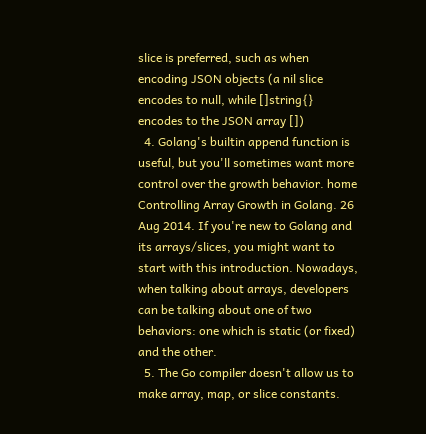slice is preferred, such as when encoding JSON objects (a nil slice encodes to null, while []string{} encodes to the JSON array [])
  4. Golang's builtin append function is useful, but you'll sometimes want more control over the growth behavior. home Controlling Array Growth in Golang. 26 Aug 2014. If you're new to Golang and its arrays/slices, you might want to start with this introduction. Nowadays, when talking about arrays, developers can be talking about one of two behaviors: one which is static (or fixed) and the other.
  5. The Go compiler doesn't allow us to make array, map, or slice constants.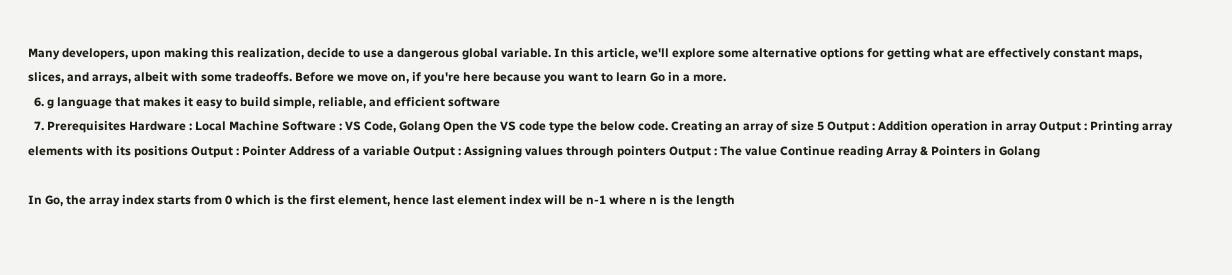Many developers, upon making this realization, decide to use a dangerous global variable. In this article, we'll explore some alternative options for getting what are effectively constant maps, slices, and arrays, albeit with some tradeoffs. Before we move on, if you're here because you want to learn Go in a more.
  6. g language that makes it easy to build simple, reliable, and efficient software
  7. Prerequisites Hardware : Local Machine Software : VS Code, Golang Open the VS code type the below code. Creating an array of size 5 Output : Addition operation in array Output : Printing array elements with its positions Output : Pointer Address of a variable Output : Assigning values through pointers Output : The value Continue reading Array & Pointers in Golang

In Go, the array index starts from 0 which is the first element, hence last element index will be n-1 where n is the length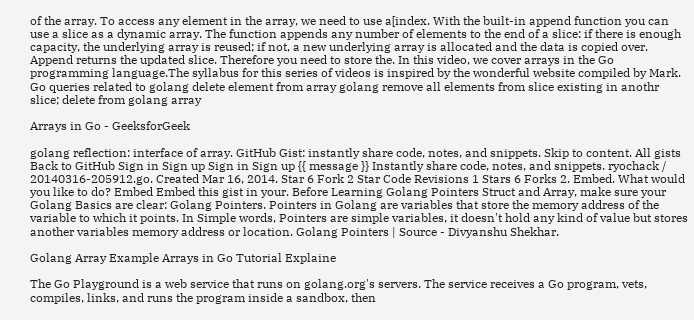of the array. To access any element in the array, we need to use a[index. With the built-in append function you can use a slice as a dynamic array. The function appends any number of elements to the end of a slice: if there is enough capacity, the underlying array is reused; if not, a new underlying array is allocated and the data is copied over. Append returns the updated slice. Therefore you need to store the. In this video, we cover arrays in the Go programming language.The syllabus for this series of videos is inspired by the wonderful website compiled by Mark. Go queries related to golang delete element from array golang remove all elements from slice existing in anothr slice; delete from golang array

Arrays in Go - GeeksforGeek

golang reflection: interface of array. GitHub Gist: instantly share code, notes, and snippets. Skip to content. All gists Back to GitHub Sign in Sign up Sign in Sign up {{ message }} Instantly share code, notes, and snippets. ryochack / 20140316-205912.go. Created Mar 16, 2014. Star 6 Fork 2 Star Code Revisions 1 Stars 6 Forks 2. Embed. What would you like to do? Embed Embed this gist in your. Before Learning Golang Pointers Struct and Array, make sure your Golang Basics are clear: Golang Pointers. Pointers in Golang are variables that store the memory address of the variable to which it points. In Simple words, Pointers are simple variables, it doesn't hold any kind of value but stores another variables memory address or location. Golang Pointers | Source - Divyanshu Shekhar.

Golang Array Example Arrays in Go Tutorial Explaine

The Go Playground is a web service that runs on golang.org's servers. The service receives a Go program, vets, compiles, links, and runs the program inside a sandbox, then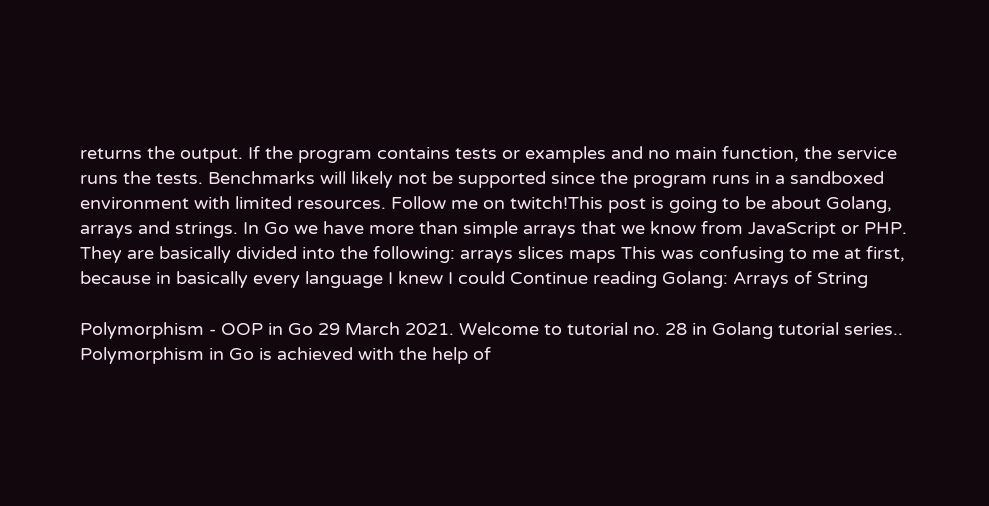returns the output. If the program contains tests or examples and no main function, the service runs the tests. Benchmarks will likely not be supported since the program runs in a sandboxed environment with limited resources. Follow me on twitch!This post is going to be about Golang, arrays and strings. In Go we have more than simple arrays that we know from JavaScript or PHP. They are basically divided into the following: arrays slices maps This was confusing to me at first, because in basically every language I knew I could Continue reading Golang: Arrays of String

Polymorphism - OOP in Go 29 March 2021. Welcome to tutorial no. 28 in Golang tutorial series.. Polymorphism in Go is achieved with the help of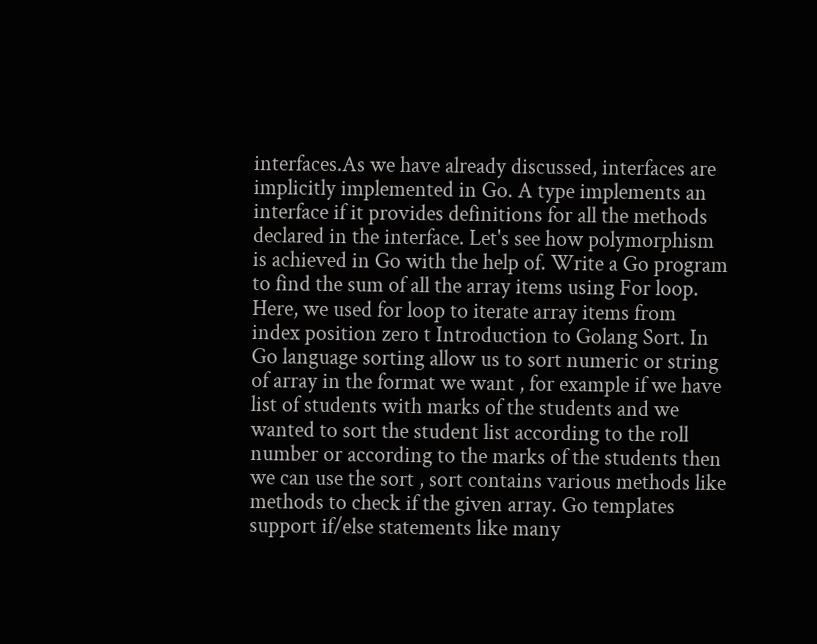interfaces.As we have already discussed, interfaces are implicitly implemented in Go. A type implements an interface if it provides definitions for all the methods declared in the interface. Let's see how polymorphism is achieved in Go with the help of. Write a Go program to find the sum of all the array items using For loop. Here, we used for loop to iterate array items from index position zero t Introduction to Golang Sort. In Go language sorting allow us to sort numeric or string of array in the format we want , for example if we have list of students with marks of the students and we wanted to sort the student list according to the roll number or according to the marks of the students then we can use the sort , sort contains various methods like methods to check if the given array. Go templates support if/else statements like many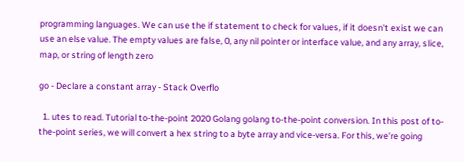programming languages. We can use the if statement to check for values, if it doesn't exist we can use an else value. The empty values are false, 0, any nil pointer or interface value, and any array, slice, map, or string of length zero

go - Declare a constant array - Stack Overflo

  1. utes to read. Tutorial to-the-point 2020 Golang golang to-the-point conversion. In this post of to-the-point series, we will convert a hex string to a byte array and vice-versa. For this, we're going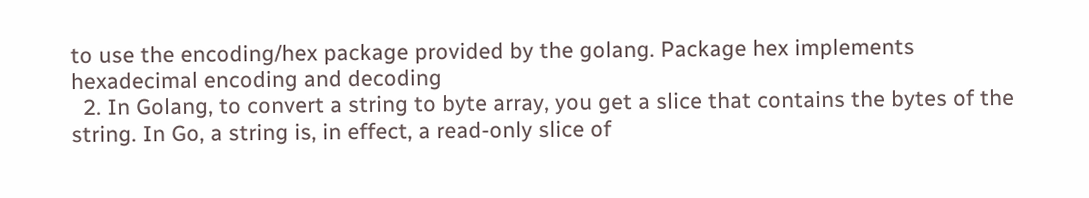to use the encoding/hex package provided by the golang. Package hex implements hexadecimal encoding and decoding
  2. In Golang, to convert a string to byte array, you get a slice that contains the bytes of the string. In Go, a string is, in effect, a read-only slice of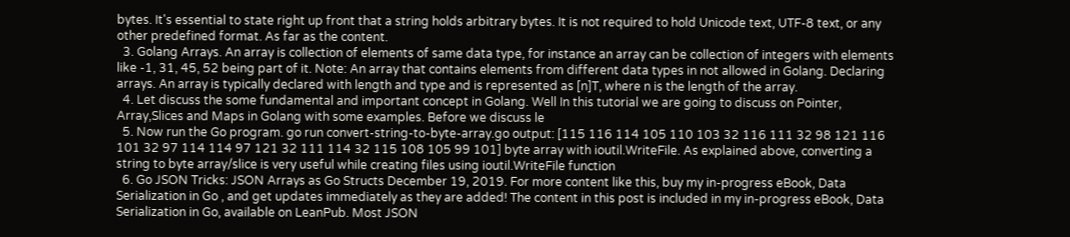bytes. It's essential to state right up front that a string holds arbitrary bytes. It is not required to hold Unicode text, UTF-8 text, or any other predefined format. As far as the content.
  3. Golang Arrays. An array is collection of elements of same data type, for instance an array can be collection of integers with elements like -1, 31, 45, 52 being part of it. Note: An array that contains elements from different data types in not allowed in Golang. Declaring arrays. An array is typically declared with length and type and is represented as [n]T, where n is the length of the array.
  4. Let discuss the some fundamental and important concept in Golang. Well In this tutorial we are going to discuss on Pointer, Array,Slices and Maps in Golang with some examples. Before we discuss le
  5. Now run the Go program. go run convert-string-to-byte-array.go output: [115 116 114 105 110 103 32 116 111 32 98 121 116 101 32 97 114 114 97 121 32 111 114 32 115 108 105 99 101] byte array with ioutil.WriteFile. As explained above, converting a string to byte array/slice is very useful while creating files using ioutil.WriteFile function
  6. Go JSON Tricks: JSON Arrays as Go Structs December 19, 2019. For more content like this, buy my in-progress eBook, Data Serialization in Go , and get updates immediately as they are added! The content in this post is included in my in-progress eBook, Data Serialization in Go, available on LeanPub. Most JSON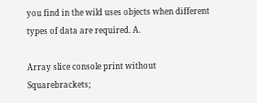you find in the wild uses objects when different types of data are required. A.

Array slice console print without Squarebrackets;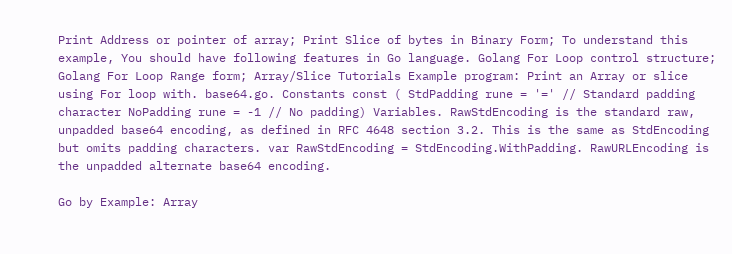Print Address or pointer of array; Print Slice of bytes in Binary Form; To understand this example, You should have following features in Go language. Golang For Loop control structure; Golang For Loop Range form; Array/Slice Tutorials Example program: Print an Array or slice using For loop with. base64.go. Constants const ( StdPadding rune = '=' // Standard padding character NoPadding rune = -1 // No padding) Variables. RawStdEncoding is the standard raw, unpadded base64 encoding, as defined in RFC 4648 section 3.2. This is the same as StdEncoding but omits padding characters. var RawStdEncoding = StdEncoding.WithPadding. RawURLEncoding is the unpadded alternate base64 encoding.

Go by Example: Array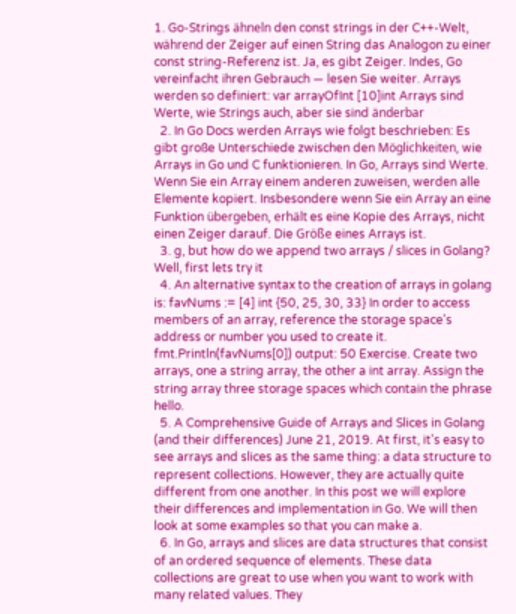1. Go-Strings ähneln den const strings in der C++-Welt, während der Zeiger auf einen String das Analogon zu einer const string-Referenz ist. Ja, es gibt Zeiger. Indes, Go vereinfacht ihren Gebrauch — lesen Sie weiter. Arrays werden so definiert: var arrayOfInt [10]int Arrays sind Werte, wie Strings auch, aber sie sind änderbar
  2. In Go Docs werden Arrays wie folgt beschrieben: Es gibt große Unterschiede zwischen den Möglichkeiten, wie Arrays in Go und C funktionieren. In Go, Arrays sind Werte. Wenn Sie ein Array einem anderen zuweisen, werden alle Elemente kopiert. Insbesondere wenn Sie ein Array an eine Funktion übergeben, erhält es eine Kopie des Arrays, nicht einen Zeiger darauf. Die Größe eines Arrays ist.
  3. g, but how do we append two arrays / slices in Golang? Well, first lets try it
  4. An alternative syntax to the creation of arrays in golang is: favNums := [4] int {50, 25, 30, 33} In order to access members of an array, reference the storage space's address or number you used to create it. fmt.Println(favNums[0]) output: 50 Exercise. Create two arrays, one a string array, the other a int array. Assign the string array three storage spaces which contain the phrase hello.
  5. A Comprehensive Guide of Arrays and Slices in Golang (and their differences) June 21, 2019. At first, it's easy to see arrays and slices as the same thing: a data structure to represent collections. However, they are actually quite different from one another. In this post we will explore their differences and implementation in Go. We will then look at some examples so that you can make a.
  6. In Go, arrays and slices are data structures that consist of an ordered sequence of elements. These data collections are great to use when you want to work with many related values. They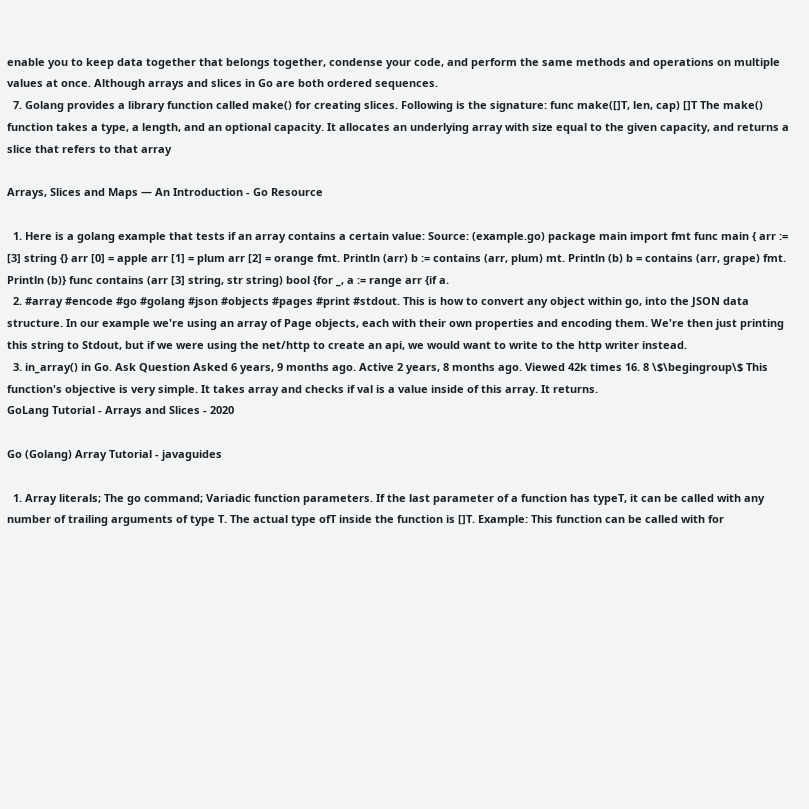enable you to keep data together that belongs together, condense your code, and perform the same methods and operations on multiple values at once. Although arrays and slices in Go are both ordered sequences.
  7. Golang provides a library function called make() for creating slices. Following is the signature: func make([]T, len, cap) []T The make() function takes a type, a length, and an optional capacity. It allocates an underlying array with size equal to the given capacity, and returns a slice that refers to that array

Arrays, Slices and Maps — An Introduction - Go Resource

  1. Here is a golang example that tests if an array contains a certain value: Source: (example.go) package main import fmt func main { arr := [3] string {} arr [0] = apple arr [1] = plum arr [2] = orange fmt. Println (arr) b := contains (arr, plum) mt. Println (b) b = contains (arr, grape) fmt. Println (b)} func contains (arr [3] string, str string) bool {for _, a := range arr {if a.
  2. #array #encode #go #golang #json #objects #pages #print #stdout. This is how to convert any object within go, into the JSON data structure. In our example we're using an array of Page objects, each with their own properties and encoding them. We're then just printing this string to Stdout, but if we were using the net/http to create an api, we would want to write to the http writer instead.
  3. in_array() in Go. Ask Question Asked 6 years, 9 months ago. Active 2 years, 8 months ago. Viewed 42k times 16. 8 \$\begingroup\$ This function's objective is very simple. It takes array and checks if val is a value inside of this array. It returns.
GoLang Tutorial - Arrays and Slices - 2020

Go (Golang) Array Tutorial - javaguides

  1. Array literals; The go command; Variadic function parameters. If the last parameter of a function has typeT, it can be called with any number of trailing arguments of type T. The actual type ofT inside the function is []T. Example: This function can be called with for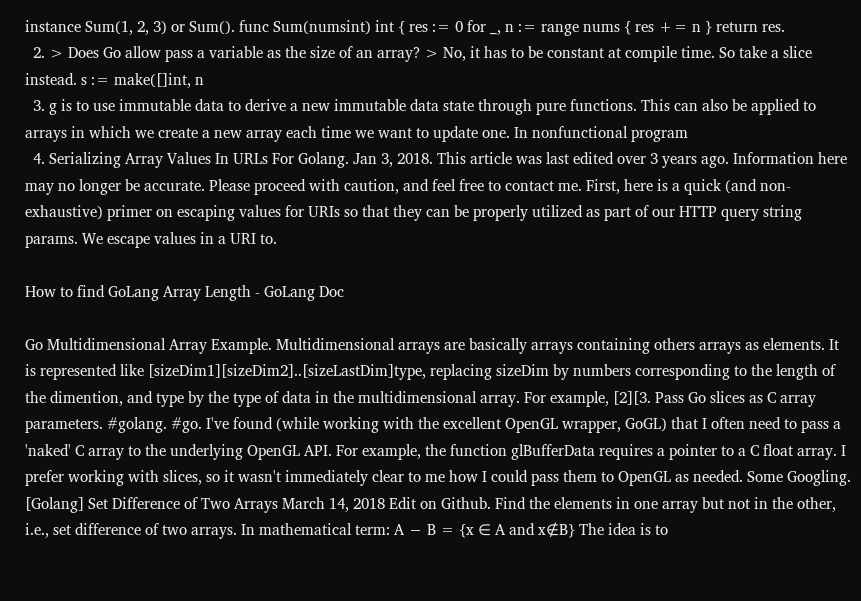instance Sum(1, 2, 3) or Sum(). func Sum(numsint) int { res := 0 for _, n := range nums { res += n } return res.
  2. > Does Go allow pass a variable as the size of an array? > No, it has to be constant at compile time. So take a slice instead. s := make([]int, n
  3. g is to use immutable data to derive a new immutable data state through pure functions. This can also be applied to arrays in which we create a new array each time we want to update one. In nonfunctional program
  4. Serializing Array Values In URLs For Golang. Jan 3, 2018. This article was last edited over 3 years ago. Information here may no longer be accurate. Please proceed with caution, and feel free to contact me. First, here is a quick (and non-exhaustive) primer on escaping values for URIs so that they can be properly utilized as part of our HTTP query string params. We escape values in a URI to.

How to find GoLang Array Length - GoLang Doc

Go Multidimensional Array Example. Multidimensional arrays are basically arrays containing others arrays as elements. It is represented like [sizeDim1][sizeDim2]..[sizeLastDim]type, replacing sizeDim by numbers corresponding to the length of the dimention, and type by the type of data in the multidimensional array. For example, [2][3. Pass Go slices as C array parameters. #golang. #go. I've found (while working with the excellent OpenGL wrapper, GoGL) that I often need to pass a 'naked' C array to the underlying OpenGL API. For example, the function glBufferData requires a pointer to a C float array. I prefer working with slices, so it wasn't immediately clear to me how I could pass them to OpenGL as needed. Some Googling. [Golang] Set Difference of Two Arrays March 14, 2018 Edit on Github. Find the elements in one array but not in the other, i.e., set difference of two arrays. In mathematical term: A − B = {x ∈ A and x∉B} The idea is to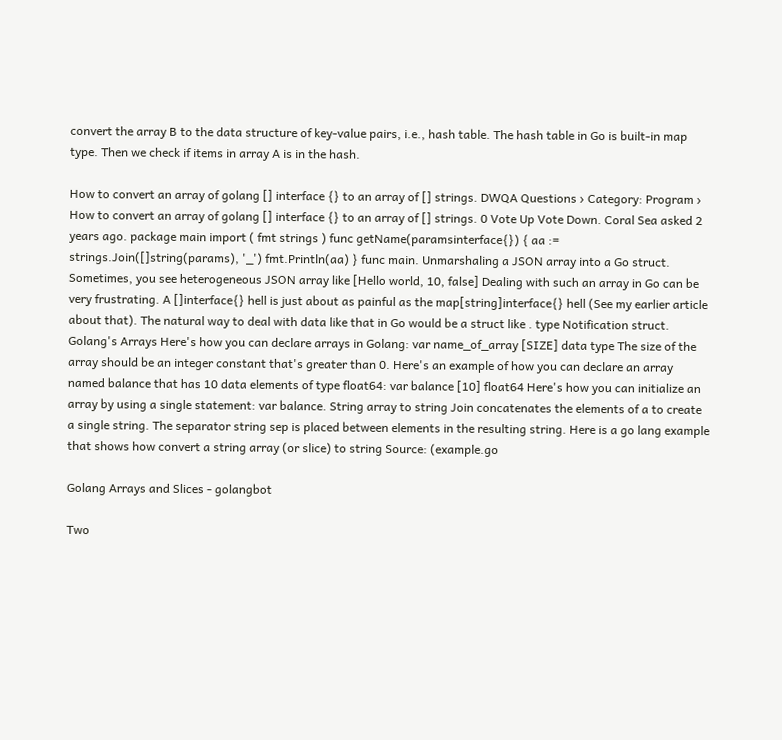convert the array B to the data structure of key-value pairs, i.e., hash table. The hash table in Go is built-in map type. Then we check if items in array A is in the hash.

How to convert an array of golang [] interface {} to an array of [] strings. DWQA Questions › Category: Program › How to convert an array of golang [] interface {} to an array of [] strings. 0 Vote Up Vote Down. Coral Sea asked 2 years ago. package main import ( fmt strings ) func getName(paramsinterface{}) { aa := strings.Join([]string(params), '_') fmt.Println(aa) } func main. Unmarshaling a JSON array into a Go struct. Sometimes, you see heterogeneous JSON array like [Hello world, 10, false] Dealing with such an array in Go can be very frustrating. A []interface{} hell is just about as painful as the map[string]interface{} hell (See my earlier article about that). The natural way to deal with data like that in Go would be a struct like . type Notification struct. Golang's Arrays Here's how you can declare arrays in Golang: var name_of_array [SIZE] data type The size of the array should be an integer constant that's greater than 0. Here's an example of how you can declare an array named balance that has 10 data elements of type float64: var balance [10] float64 Here's how you can initialize an array by using a single statement: var balance. String array to string Join concatenates the elements of a to create a single string. The separator string sep is placed between elements in the resulting string. Here is a go lang example that shows how convert a string array (or slice) to string Source: (example.go

Golang Arrays and Slices - golangbot

Two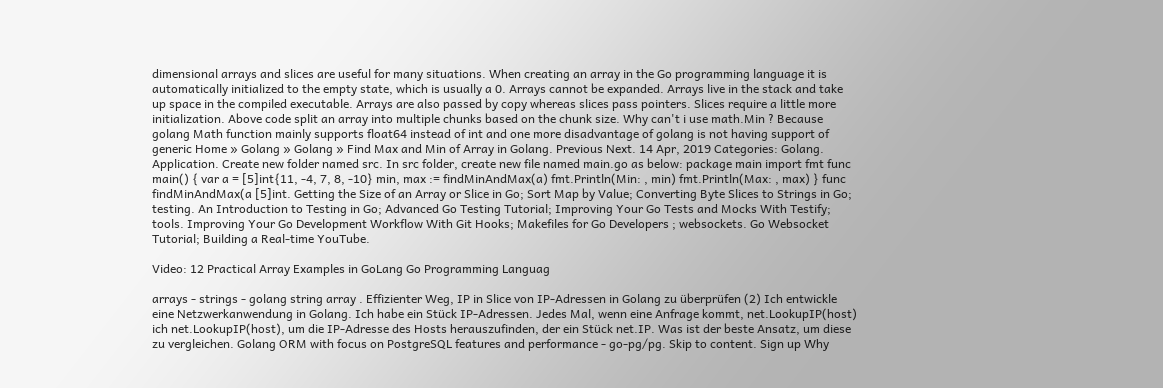dimensional arrays and slices are useful for many situations. When creating an array in the Go programming language it is automatically initialized to the empty state, which is usually a 0. Arrays cannot be expanded. Arrays live in the stack and take up space in the compiled executable. Arrays are also passed by copy whereas slices pass pointers. Slices require a little more initialization. Above code split an array into multiple chunks based on the chunk size. Why can't i use math.Min ? Because golang Math function mainly supports float64 instead of int and one more disadvantage of golang is not having support of generic Home » Golang » Golang » Find Max and Min of Array in Golang. Previous Next. 14 Apr, 2019 Categories: Golang. Application. Create new folder named src. In src folder, create new file named main.go as below: package main import fmt func main() { var a = [5]int{11, -4, 7, 8, -10} min, max := findMinAndMax(a) fmt.Println(Min: , min) fmt.Println(Max: , max) } func findMinAndMax(a [5]int. Getting the Size of an Array or Slice in Go; Sort Map by Value; Converting Byte Slices to Strings in Go; testing. An Introduction to Testing in Go; Advanced Go Testing Tutorial; Improving Your Go Tests and Mocks With Testify; tools. Improving Your Go Development Workflow With Git Hooks; Makefiles for Go Developers ; websockets. Go Websocket Tutorial; Building a Real-time YouTube.

Video: 12 Practical Array Examples in GoLang Go Programming Languag

arrays - strings - golang string array . Effizienter Weg, IP in Slice von IP-Adressen in Golang zu überprüfen (2) Ich entwickle eine Netzwerkanwendung in Golang. Ich habe ein Stück IP-Adressen. Jedes Mal, wenn eine Anfrage kommt, net.LookupIP(host) ich net.LookupIP(host), um die IP-Adresse des Hosts herauszufinden, der ein Stück net.IP. Was ist der beste Ansatz, um diese zu vergleichen. Golang ORM with focus on PostgreSQL features and performance - go-pg/pg. Skip to content. Sign up Why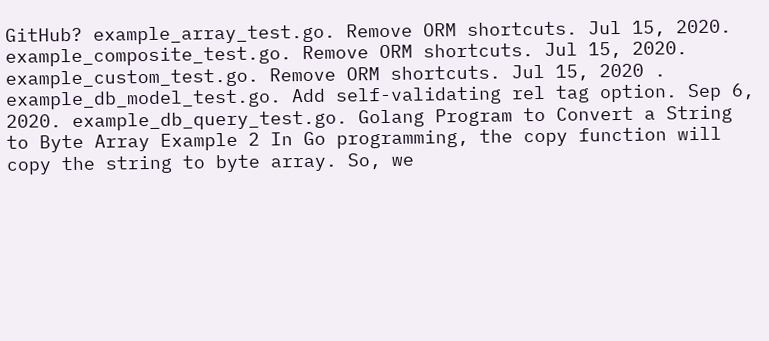GitHub? example_array_test.go. Remove ORM shortcuts. Jul 15, 2020. example_composite_test.go. Remove ORM shortcuts. Jul 15, 2020. example_custom_test.go. Remove ORM shortcuts. Jul 15, 2020 . example_db_model_test.go. Add self-validating rel tag option. Sep 6, 2020. example_db_query_test.go. Golang Program to Convert a String to Byte Array Example 2 In Go programming, the copy function will copy the string to byte array. So, we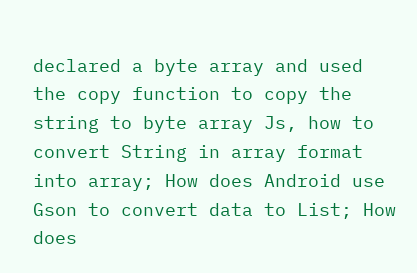declared a byte array and used the copy function to copy the string to byte array Js, how to convert String in array format into array; How does Android use Gson to convert data to List; How does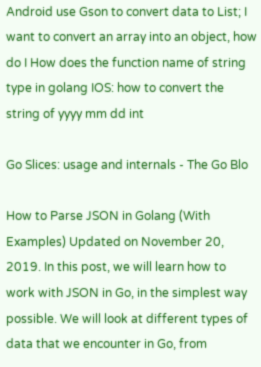Android use Gson to convert data to List; I want to convert an array into an object, how do I How does the function name of string type in golang IOS: how to convert the string of yyyy mm dd int

Go Slices: usage and internals - The Go Blo

How to Parse JSON in Golang (With Examples) Updated on November 20, 2019. In this post, we will learn how to work with JSON in Go, in the simplest way possible. We will look at different types of data that we encounter in Go, from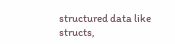structured data like structs,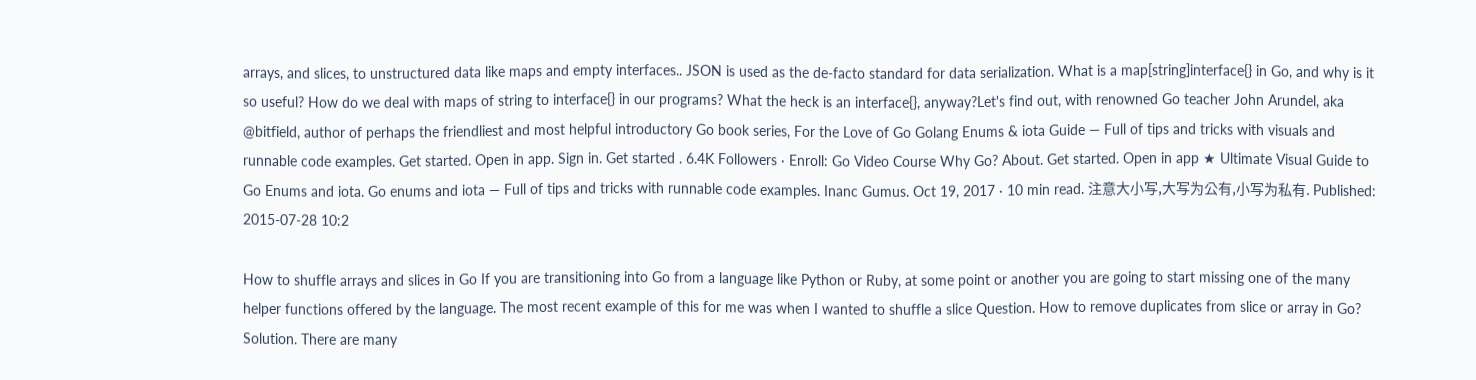arrays, and slices, to unstructured data like maps and empty interfaces.. JSON is used as the de-facto standard for data serialization. What is a map[string]interface{} in Go, and why is it so useful? How do we deal with maps of string to interface{} in our programs? What the heck is an interface{}, anyway?Let's find out, with renowned Go teacher John Arundel, aka @bitfield, author of perhaps the friendliest and most helpful introductory Go book series, For the Love of Go Golang Enums & iota Guide — Full of tips and tricks with visuals and runnable code examples. Get started. Open in app. Sign in. Get started . 6.4K Followers · Enroll: Go Video Course Why Go? About. Get started. Open in app ★ Ultimate Visual Guide to Go Enums and iota. Go enums and iota — Full of tips and tricks with runnable code examples. Inanc Gumus. Oct 19, 2017 · 10 min read. 注意大小写,大写为公有,小写为私有. Published: 2015-07-28 10:2

How to shuffle arrays and slices in Go If you are transitioning into Go from a language like Python or Ruby, at some point or another you are going to start missing one of the many helper functions offered by the language. The most recent example of this for me was when I wanted to shuffle a slice Question. How to remove duplicates from slice or array in Go? Solution. There are many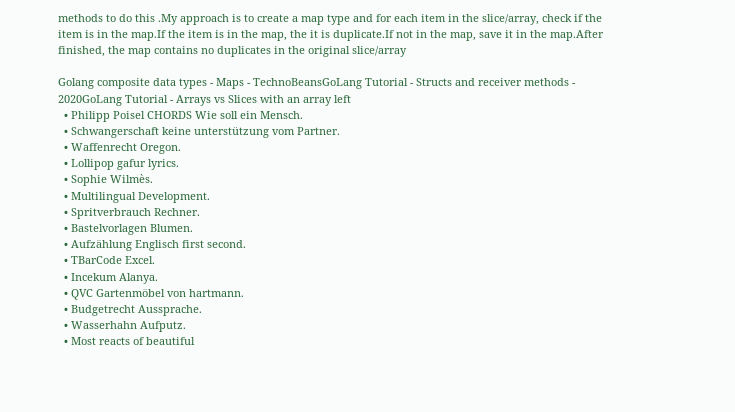methods to do this .My approach is to create a map type and for each item in the slice/array, check if the item is in the map.If the item is in the map, the it is duplicate.If not in the map, save it in the map.After finished, the map contains no duplicates in the original slice/array

Golang composite data types - Maps - TechnoBeansGoLang Tutorial - Structs and receiver methods - 2020GoLang Tutorial - Arrays vs Slices with an array left
  • Philipp Poisel CHORDS Wie soll ein Mensch.
  • Schwangerschaft keine unterstützung vom Partner.
  • Waffenrecht Oregon.
  • Lollipop gafur lyrics.
  • Sophie Wilmès.
  • Multilingual Development.
  • Spritverbrauch Rechner.
  • Bastelvorlagen Blumen.
  • Aufzählung Englisch first second.
  • TBarCode Excel.
  • Incekum Alanya.
  • QVC Gartenmöbel von hartmann.
  • Budgetrecht Aussprache.
  • Wasserhahn Aufputz.
  • Most reacts of beautiful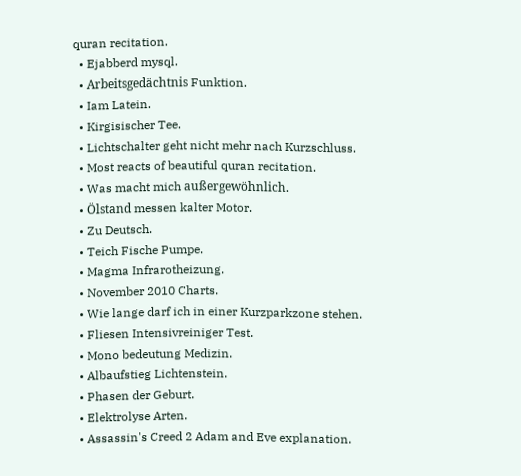quran recitation.
  • Ejabberd mysql.
  • Arbeitsgedächtnis Funktion.
  • Iam Latein.
  • Kirgisischer Tee.
  • Lichtschalter geht nicht mehr nach Kurzschluss.
  • Most reacts of beautiful quran recitation.
  • Was macht mich außergewöhnlich.
  • Ölstand messen kalter Motor.
  • Zu Deutsch.
  • Teich Fische Pumpe.
  • Magma Infrarotheizung.
  • November 2010 Charts.
  • Wie lange darf ich in einer Kurzparkzone stehen.
  • Fliesen Intensivreiniger Test.
  • Mono bedeutung Medizin.
  • Albaufstieg Lichtenstein.
  • Phasen der Geburt.
  • Elektrolyse Arten.
  • Assassin's Creed 2 Adam and Eve explanation.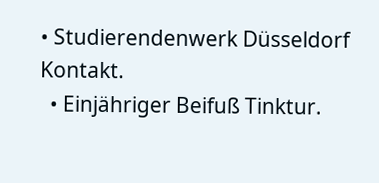• Studierendenwerk Düsseldorf Kontakt.
  • Einjähriger Beifuß Tinktur.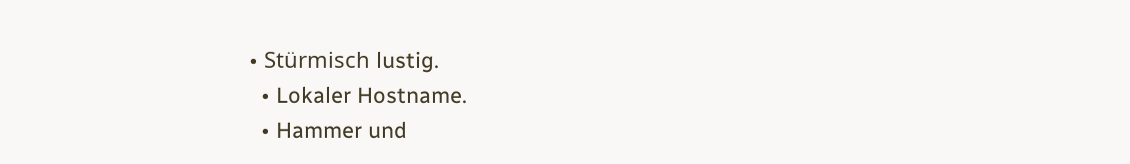• Stürmisch lustig.
  • Lokaler Hostname.
  • Hammer und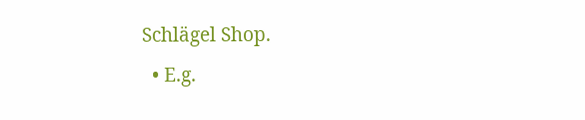Schlägel Shop.
  • E.g.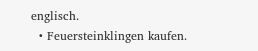englisch.
  • Feuersteinklingen kaufen.